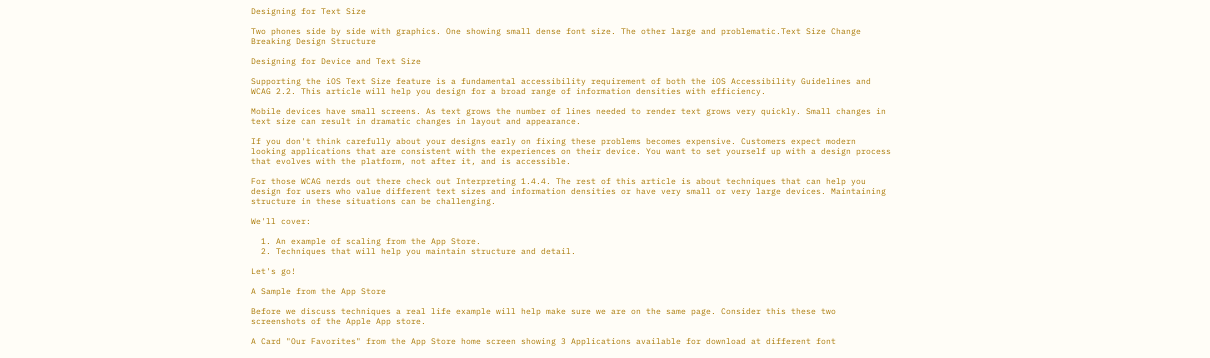Designing for Text Size

Two phones side by side with graphics. One showing small dense font size. The other large and problematic.Text Size Change Breaking Design Structure

Designing for Device and Text Size

Supporting the iOS Text Size feature is a fundamental accessibility requirement of both the iOS Accessibility Guidelines and WCAG 2.2. This article will help you design for a broad range of information densities with efficiency.

Mobile devices have small screens. As text grows the number of lines needed to render text grows very quickly. Small changes in text size can result in dramatic changes in layout and appearance.

If you don't think carefully about your designs early on fixing these problems becomes expensive. Customers expect modern looking applications that are consistent with the experiences on their device. You want to set yourself up with a design process that evolves with the platform, not after it, and is accessible.

For those WCAG nerds out there check out Interpreting 1.4.4. The rest of this article is about techniques that can help you design for users who value different text sizes and information densities or have very small or very large devices. Maintaining structure in these situations can be challenging.

We'll cover:

  1. An example of scaling from the App Store.
  2. Techniques that will help you maintain structure and detail.

Let's go!

A Sample from the App Store

Before we discuss techniques a real life example will help make sure we are on the same page. Consider this these two screenshots of the Apple App store.

A Card "Our Favorites" from the App Store home screen showing 3 Applications available for download at different font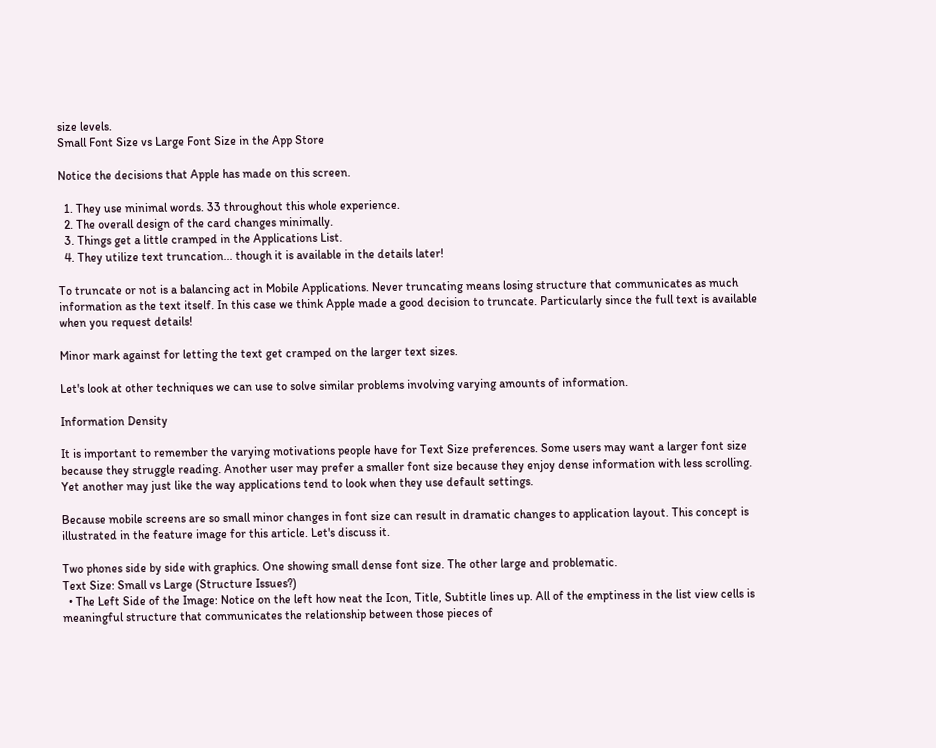size levels.
Small Font Size vs Large Font Size in the App Store

Notice the decisions that Apple has made on this screen.

  1. They use minimal words. 33 throughout this whole experience.
  2. The overall design of the card changes minimally.
  3. Things get a little cramped in the Applications List.
  4. They utilize text truncation... though it is available in the details later!

To truncate or not is a balancing act in Mobile Applications. Never truncating means losing structure that communicates as much information as the text itself. In this case we think Apple made a good decision to truncate. Particularly since the full text is available when you request details!

Minor mark against for letting the text get cramped on the larger text sizes.

Let's look at other techniques we can use to solve similar problems involving varying amounts of information.

Information Density

It is important to remember the varying motivations people have for Text Size preferences. Some users may want a larger font size because they struggle reading. Another user may prefer a smaller font size because they enjoy dense information with less scrolling. Yet another may just like the way applications tend to look when they use default settings.

Because mobile screens are so small minor changes in font size can result in dramatic changes to application layout. This concept is illustrated in the feature image for this article. Let's discuss it.

Two phones side by side with graphics. One showing small dense font size. The other large and problematic.
Text Size: Small vs Large (Structure Issues?)
  • The Left Side of the Image: Notice on the left how neat the Icon, Title, Subtitle lines up. All of the emptiness in the list view cells is meaningful structure that communicates the relationship between those pieces of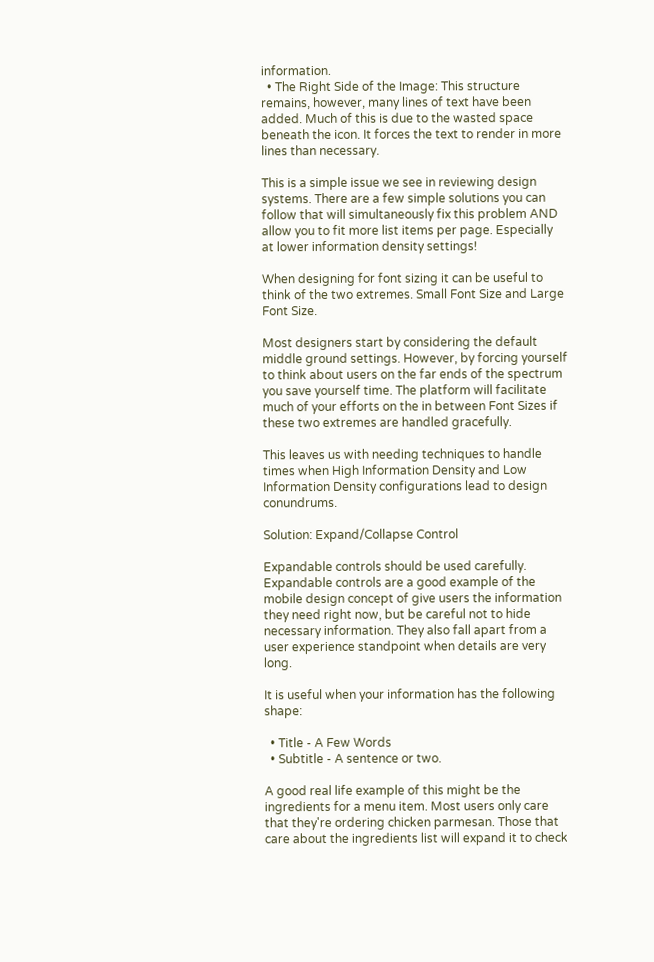information.
  • The Right Side of the Image: This structure remains, however, many lines of text have been added. Much of this is due to the wasted space beneath the icon. It forces the text to render in more lines than necessary.

This is a simple issue we see in reviewing design systems. There are a few simple solutions you can follow that will simultaneously fix this problem AND allow you to fit more list items per page. Especially at lower information density settings!

When designing for font sizing it can be useful to think of the two extremes. Small Font Size and Large Font Size.

Most designers start by considering the default middle ground settings. However, by forcing yourself to think about users on the far ends of the spectrum you save yourself time. The platform will facilitate much of your efforts on the in between Font Sizes if these two extremes are handled gracefully.

This leaves us with needing techniques to handle times when High Information Density and Low Information Density configurations lead to design conundrums.

Solution: Expand/Collapse Control

Expandable controls should be used carefully. Expandable controls are a good example of the mobile design concept of give users the information they need right now, but be careful not to hide necessary information. They also fall apart from a user experience standpoint when details are very long.

It is useful when your information has the following shape:

  • Title - A Few Words
  • Subtitle - A sentence or two.

A good real life example of this might be the ingredients for a menu item. Most users only care that they're ordering chicken parmesan. Those that care about the ingredients list will expand it to check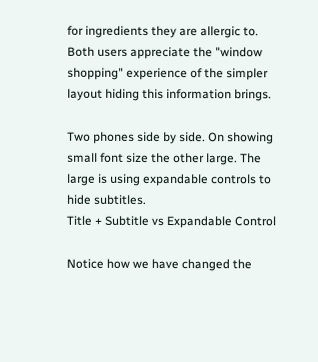for ingredients they are allergic to. Both users appreciate the "window shopping" experience of the simpler layout hiding this information brings.

Two phones side by side. On showing small font size the other large. The large is using expandable controls to hide subtitles.
Title + Subtitle vs Expandable Control

Notice how we have changed the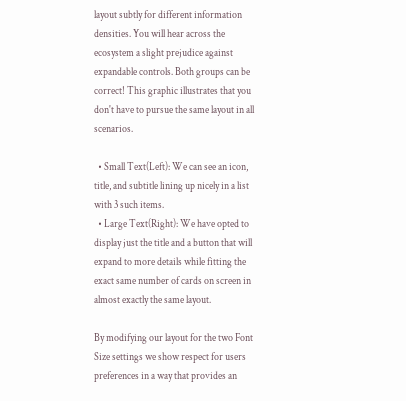layout subtly for different information densities. You will hear across the ecosystem a slight prejudice against expandable controls. Both groups can be correct! This graphic illustrates that you don't have to pursue the same layout in all scenarios.

  • Small Text(Left): We can see an icon, title, and subtitle lining up nicely in a list with 3 such items.
  • Large Text(Right): We have opted to display just the title and a button that will expand to more details while fitting the exact same number of cards on screen in almost exactly the same layout.

By modifying our layout for the two Font Size settings we show respect for users preferences in a way that provides an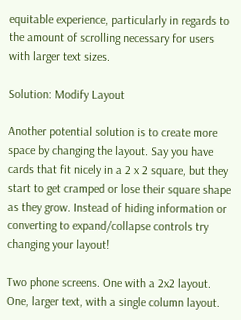equitable experience, particularly in regards to the amount of scrolling necessary for users with larger text sizes.

Solution: Modify Layout

Another potential solution is to create more space by changing the layout. Say you have cards that fit nicely in a 2 x 2 square, but they start to get cramped or lose their square shape as they grow. Instead of hiding information or converting to expand/collapse controls try changing your layout!

Two phone screens. One with a 2x2 layout. One, larger text, with a single column layout.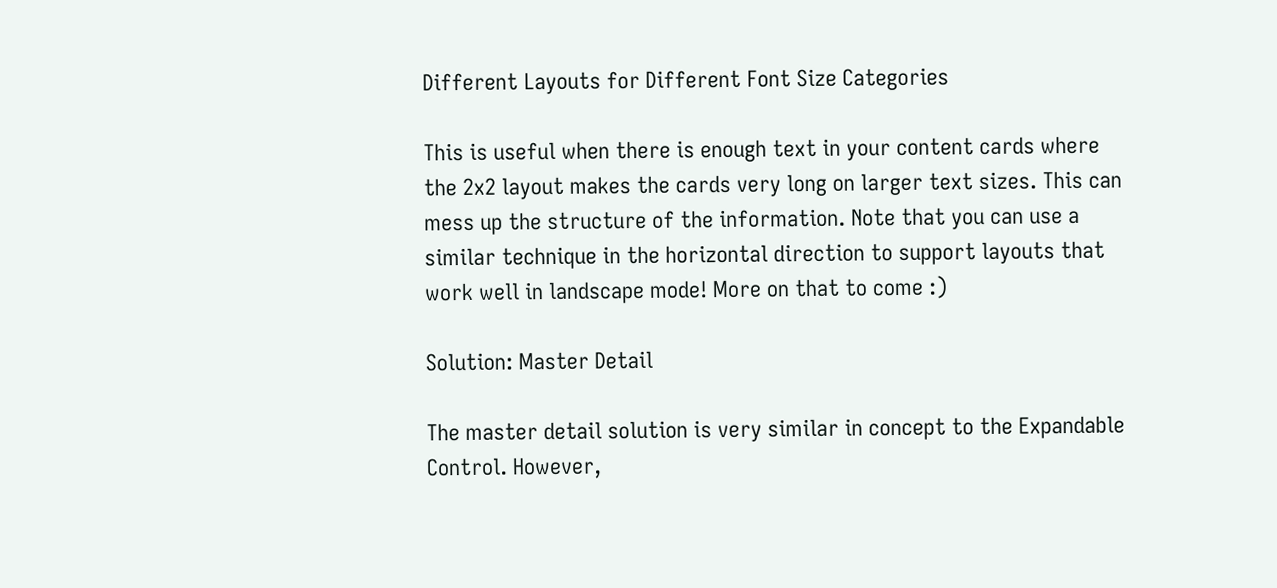Different Layouts for Different Font Size Categories

This is useful when there is enough text in your content cards where the 2x2 layout makes the cards very long on larger text sizes. This can mess up the structure of the information. Note that you can use a similar technique in the horizontal direction to support layouts that work well in landscape mode! More on that to come :)

Solution: Master Detail

The master detail solution is very similar in concept to the Expandable Control. However,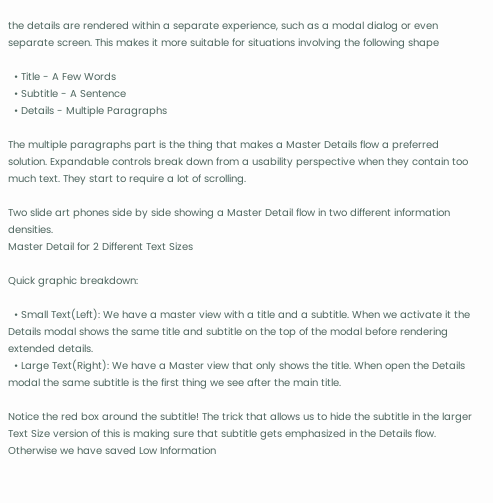the details are rendered within a separate experience, such as a modal dialog or even separate screen. This makes it more suitable for situations involving the following shape

  • Title - A Few Words
  • Subtitle - A Sentence
  • Details - Multiple Paragraphs

The multiple paragraphs part is the thing that makes a Master Details flow a preferred solution. Expandable controls break down from a usability perspective when they contain too much text. They start to require a lot of scrolling.

Two slide art phones side by side showing a Master Detail flow in two different information densities.
Master Detail for 2 Different Text Sizes

Quick graphic breakdown:

  • Small Text(Left): We have a master view with a title and a subtitle. When we activate it the Details modal shows the same title and subtitle on the top of the modal before rendering extended details.
  • Large Text(Right): We have a Master view that only shows the title. When open the Details modal the same subtitle is the first thing we see after the main title.

Notice the red box around the subtitle! The trick that allows us to hide the subtitle in the larger Text Size version of this is making sure that subtitle gets emphasized in the Details flow. Otherwise we have saved Low Information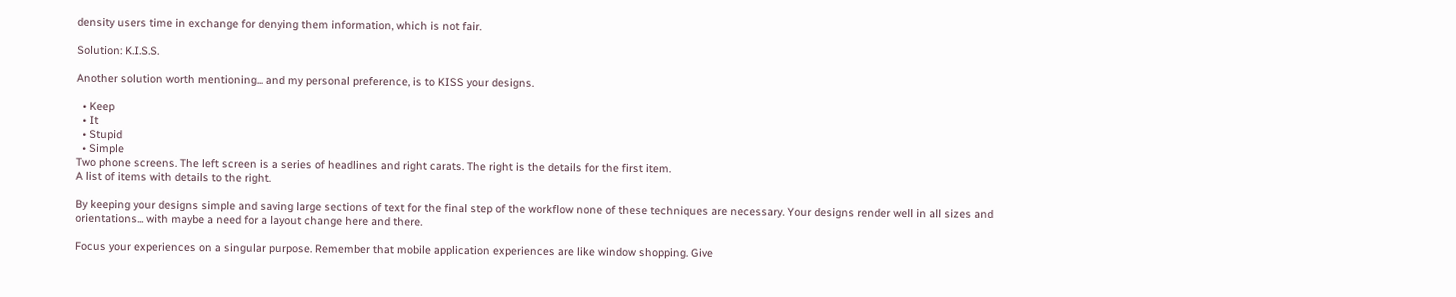density users time in exchange for denying them information, which is not fair.

Solution: K.I.S.S.

Another solution worth mentioning... and my personal preference, is to KISS your designs.

  • Keep
  • It
  • Stupid
  • Simple
Two phone screens. The left screen is a series of headlines and right carats. The right is the details for the first item.
A list of items with details to the right.

By keeping your designs simple and saving large sections of text for the final step of the workflow none of these techniques are necessary. Your designs render well in all sizes and orientations... with maybe a need for a layout change here and there.

Focus your experiences on a singular purpose. Remember that mobile application experiences are like window shopping. Give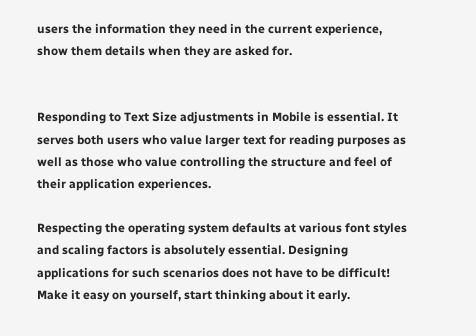users the information they need in the current experience, show them details when they are asked for.


Responding to Text Size adjustments in Mobile is essential. It serves both users who value larger text for reading purposes as well as those who value controlling the structure and feel of their application experiences.

Respecting the operating system defaults at various font styles and scaling factors is absolutely essential. Designing applications for such scenarios does not have to be difficult! Make it easy on yourself, start thinking about it early.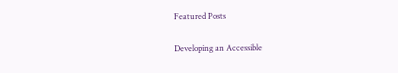Featured Posts

Developing an Accessible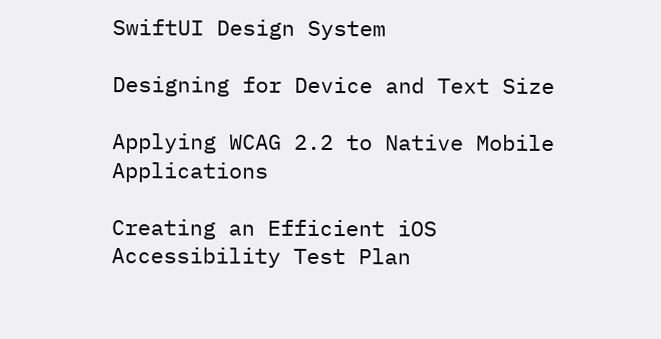SwiftUI Design System

Designing for Device and Text Size

Applying WCAG 2.2 to Native Mobile Applications

Creating an Efficient iOS Accessibility Test Plan